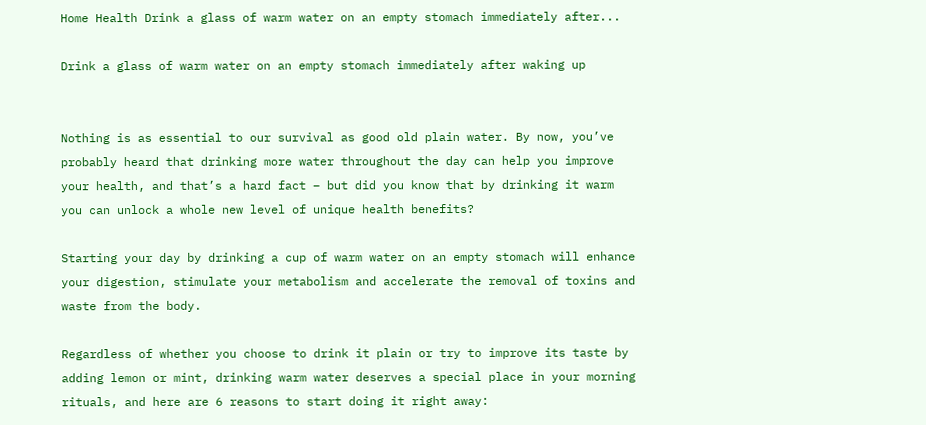Home Health Drink a glass of warm water on an empty stomach immediately after...

Drink a glass of warm water on an empty stomach immediately after waking up


Nothing is as essential to our survival as good old plain water. By now, you’ve probably heard that drinking more water throughout the day can help you improve your health, and that’s a hard fact – but did you know that by drinking it warm you can unlock a whole new level of unique health benefits?

Starting your day by drinking a cup of warm water on an empty stomach will enhance your digestion, stimulate your metabolism and accelerate the removal of toxins and waste from the body.

Regardless of whether you choose to drink it plain or try to improve its taste by adding lemon or mint, drinking warm water deserves a special place in your morning rituals, and here are 6 reasons to start doing it right away: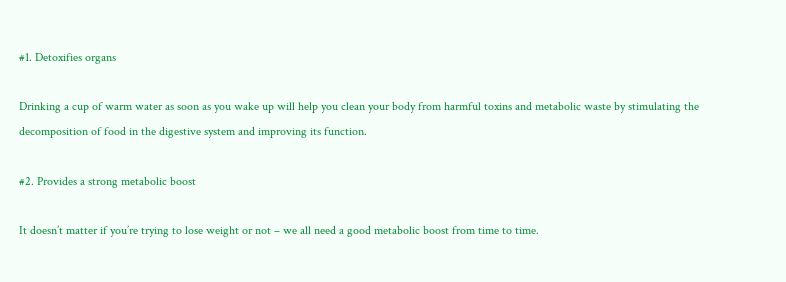#1. Detoxifies organs

Drinking a cup of warm water as soon as you wake up will help you clean your body from harmful toxins and metabolic waste by stimulating the decomposition of food in the digestive system and improving its function.

#2. Provides a strong metabolic boost

It doesn’t matter if you’re trying to lose weight or not – we all need a good metabolic boost from time to time.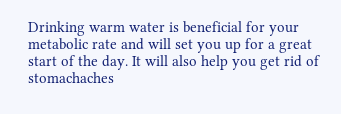Drinking warm water is beneficial for your metabolic rate and will set you up for a great start of the day. It will also help you get rid of stomachaches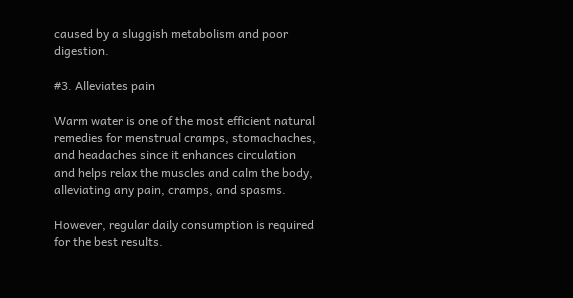caused by a sluggish metabolism and poor digestion.

#3. Alleviates pain

Warm water is one of the most efficient natural remedies for menstrual cramps, stomachaches, and headaches since it enhances circulation and helps relax the muscles and calm the body, alleviating any pain, cramps, and spasms.

However, regular daily consumption is required for the best results.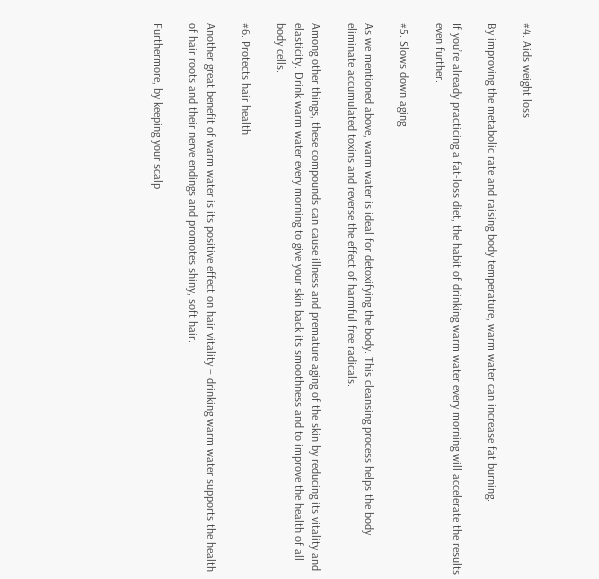#4. Aids weight loss

By improving the metabolic rate and raising body temperature, warm water can increase fat burning.

If you’re already practicing a fat-loss diet, the habit of drinking warm water every morning will accelerate the results even further.

#5. Slows down aging

As we mentioned above, warm water is ideal for detoxifying the body. This cleansing process helps the body eliminate accumulated toxins and reverse the effect of harmful free radicals.

Among other things, these compounds can cause illness and premature aging of the skin by reducing its vitality and elasticity. Drink warm water every morning to give your skin back its smoothness and to improve the health of all body cells.

#6. Protects hair health

Another great benefit of warm water is its positive effect on hair vitality – drinking warm water supports the health of hair roots and their nerve endings and promotes shiny, soft hair.

Furthermore, by keeping your scalp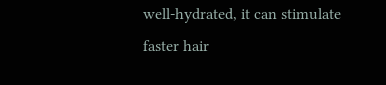well-hydrated, it can stimulate faster hair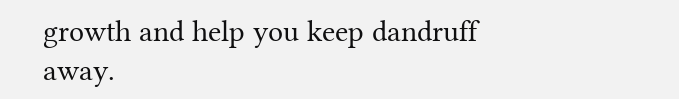growth and help you keep dandruff away.